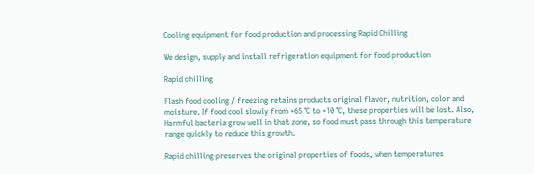Cooling equipment for food production and processing Rapid Chilling

We design, supply and install refrigeration equipment for food production

Rapid chilling

Flash food cooling / freezing retains products original flavor, nutrition, color and moisture. If food cool slowly from +65 °C to +10 °C, these properties will be lost. Also, Harmful bacteria grow well in that zone, so food must pass through this temperature range quickly to reduce this growth.

Rapid chilling preserves the original properties of foods, when temperatures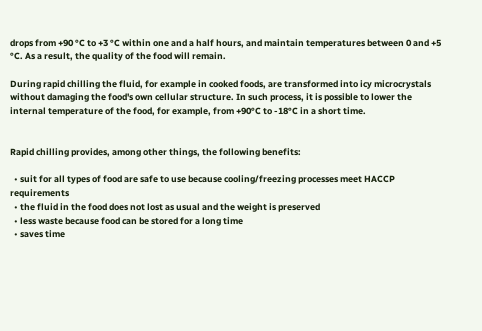drops from +90 °C to +3 °C within one and a half hours, and maintain temperatures between 0 and +5 °C. As a result, the quality of the food will remain.

During rapid chilling the fluid, for example in cooked foods, are transformed into icy microcrystals without damaging the food's own cellular structure. In such process, it is possible to lower the internal temperature of the food, for example, from +90°C to -18°C in a short time.


Rapid chilling provides, among other things, the following benefits:

  • suit for all types of food are safe to use because cooling/freezing processes meet HACCP requirements
  • the fluid in the food does not lost as usual and the weight is preserved
  • less waste because food can be stored for a long time
  • saves time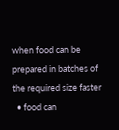when food can be prepared in batches of the required size faster
  • food can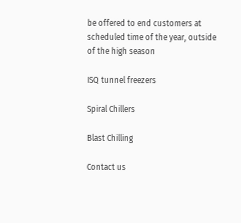be offered to end customers at scheduled time of the year, outside of the high season

ISQ tunnel freezers

Spiral Chillers

Blast Chilling

Contact us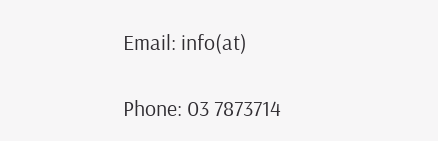Email: info(at)

Phone: 03 7873714